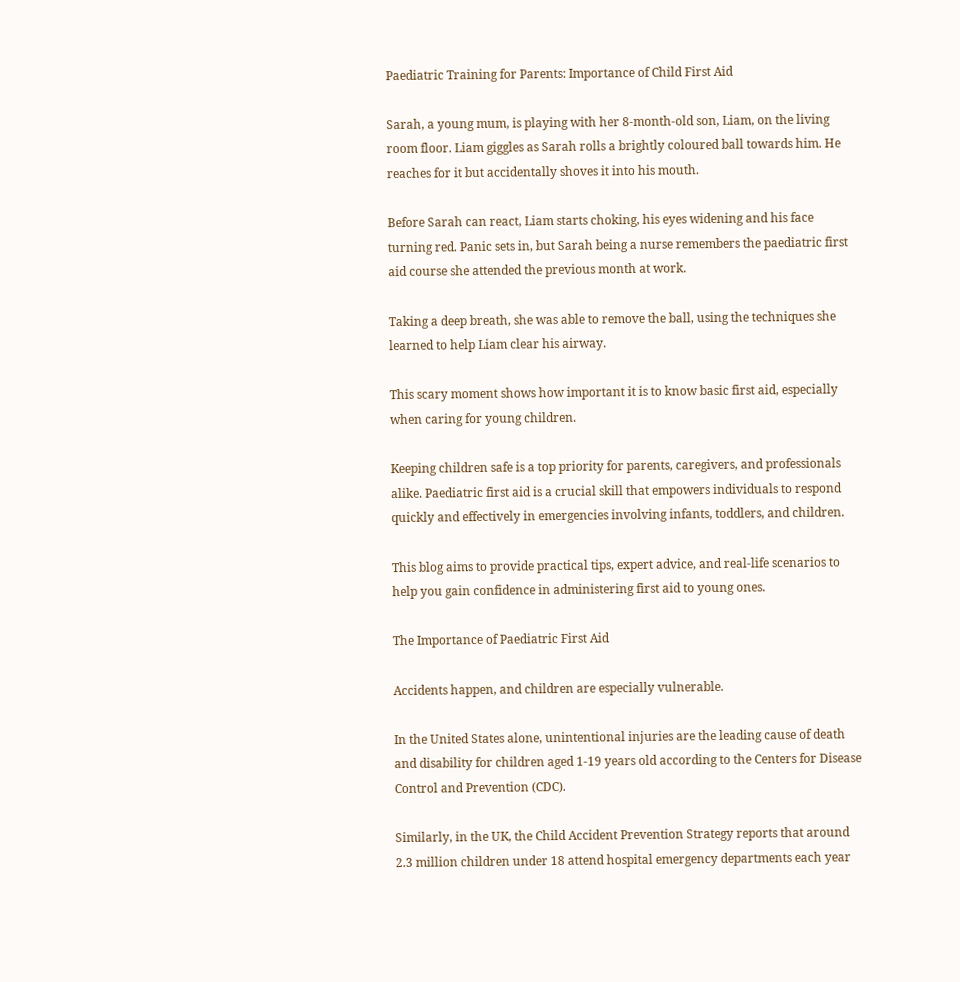Paediatric Training for Parents: Importance of Child First Aid

Sarah, a young mum, is playing with her 8-month-old son, Liam, on the living room floor. Liam giggles as Sarah rolls a brightly coloured ball towards him. He reaches for it but accidentally shoves it into his mouth.

Before Sarah can react, Liam starts choking, his eyes widening and his face turning red. Panic sets in, but Sarah being a nurse remembers the paediatric first aid course she attended the previous month at work.

Taking a deep breath, she was able to remove the ball, using the techniques she learned to help Liam clear his airway.

This scary moment shows how important it is to know basic first aid, especially when caring for young children.

Keeping children safe is a top priority for parents, caregivers, and professionals alike. Paediatric first aid is a crucial skill that empowers individuals to respond quickly and effectively in emergencies involving infants, toddlers, and children.

This blog aims to provide practical tips, expert advice, and real-life scenarios to help you gain confidence in administering first aid to young ones.

The Importance of Paediatric First Aid

Accidents happen, and children are especially vulnerable.

In the United States alone, unintentional injuries are the leading cause of death and disability for children aged 1-19 years old according to the Centers for Disease Control and Prevention (CDC).

Similarly, in the UK, the Child Accident Prevention Strategy reports that around 2.3 million children under 18 attend hospital emergency departments each year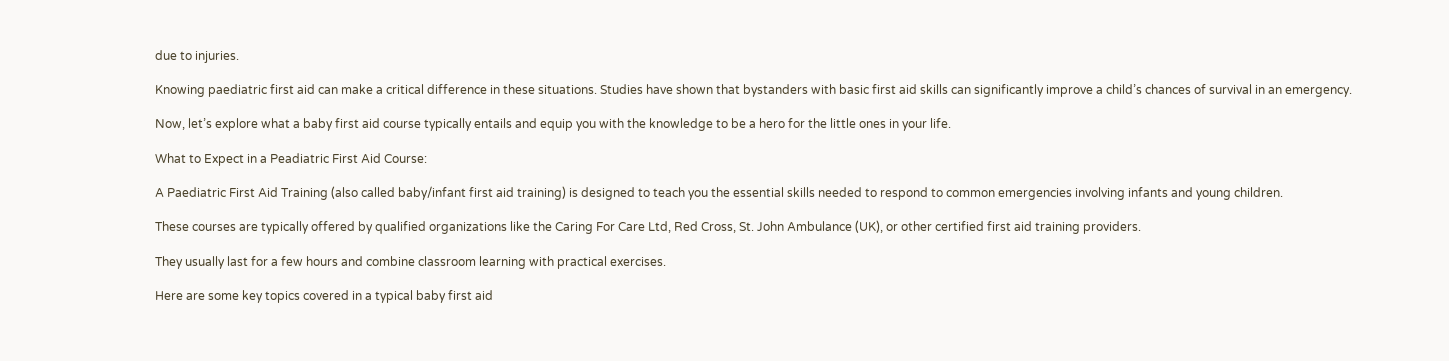due to injuries.

Knowing paediatric first aid can make a critical difference in these situations. Studies have shown that bystanders with basic first aid skills can significantly improve a child’s chances of survival in an emergency.

Now, let’s explore what a baby first aid course typically entails and equip you with the knowledge to be a hero for the little ones in your life.

What to Expect in a Peadiatric First Aid Course:

A Paediatric First Aid Training (also called baby/infant first aid training) is designed to teach you the essential skills needed to respond to common emergencies involving infants and young children.

These courses are typically offered by qualified organizations like the Caring For Care Ltd, Red Cross, St. John Ambulance (UK), or other certified first aid training providers.

They usually last for a few hours and combine classroom learning with practical exercises.

Here are some key topics covered in a typical baby first aid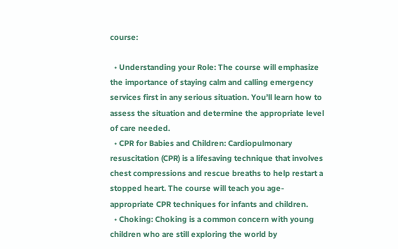course:

  • Understanding your Role: The course will emphasize the importance of staying calm and calling emergency services first in any serious situation. You’ll learn how to assess the situation and determine the appropriate level of care needed.
  • CPR for Babies and Children: Cardiopulmonary resuscitation (CPR) is a lifesaving technique that involves chest compressions and rescue breaths to help restart a stopped heart. The course will teach you age-appropriate CPR techniques for infants and children.
  • Choking: Choking is a common concern with young children who are still exploring the world by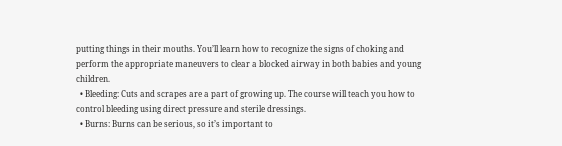putting things in their mouths. You’ll learn how to recognize the signs of choking and perform the appropriate maneuvers to clear a blocked airway in both babies and young children.
  • Bleeding: Cuts and scrapes are a part of growing up. The course will teach you how to control bleeding using direct pressure and sterile dressings.
  • Burns: Burns can be serious, so it’s important to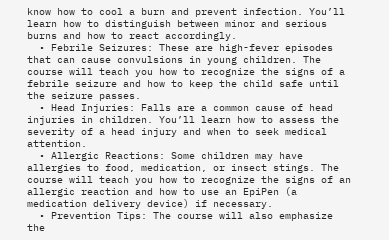know how to cool a burn and prevent infection. You’ll learn how to distinguish between minor and serious burns and how to react accordingly.
  • Febrile Seizures: These are high-fever episodes that can cause convulsions in young children. The course will teach you how to recognize the signs of a febrile seizure and how to keep the child safe until the seizure passes.
  • Head Injuries: Falls are a common cause of head injuries in children. You’ll learn how to assess the severity of a head injury and when to seek medical attention.
  • Allergic Reactions: Some children may have allergies to food, medication, or insect stings. The course will teach you how to recognize the signs of an allergic reaction and how to use an EpiPen (a medication delivery device) if necessary.
  • Prevention Tips: The course will also emphasize the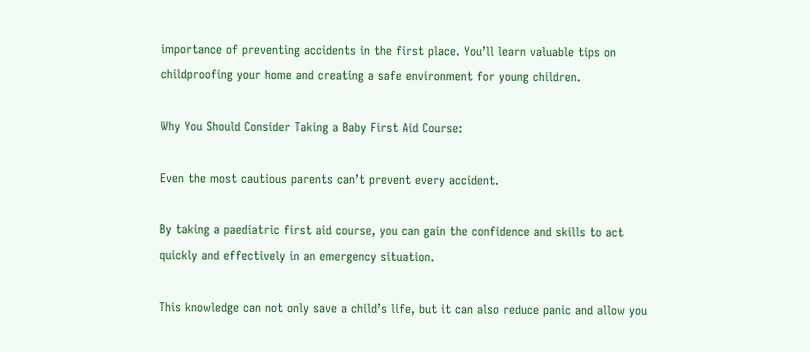importance of preventing accidents in the first place. You’ll learn valuable tips on childproofing your home and creating a safe environment for young children.

Why You Should Consider Taking a Baby First Aid Course:

Even the most cautious parents can’t prevent every accident.

By taking a paediatric first aid course, you can gain the confidence and skills to act quickly and effectively in an emergency situation.

This knowledge can not only save a child’s life, but it can also reduce panic and allow you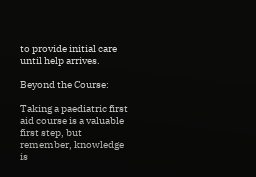to provide initial care until help arrives.

Beyond the Course:

Taking a paediatric first aid course is a valuable first step, but remember, knowledge is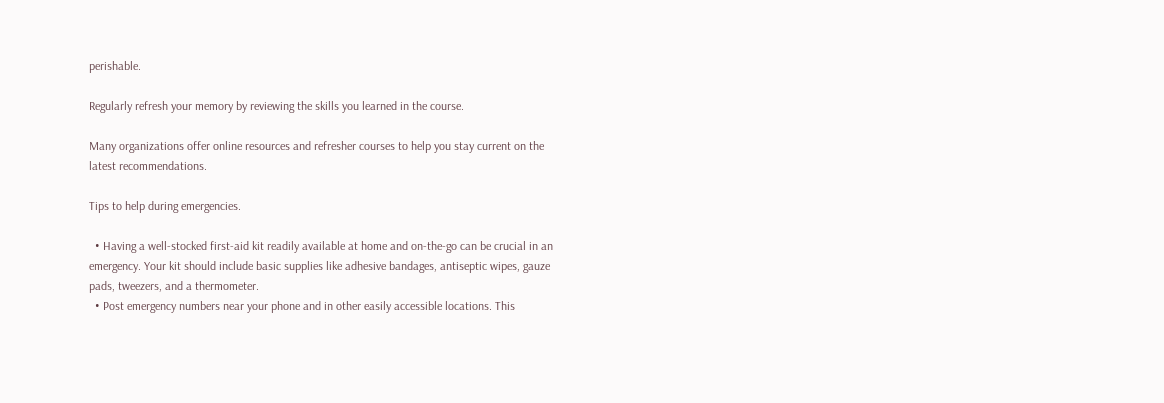perishable.

Regularly refresh your memory by reviewing the skills you learned in the course.

Many organizations offer online resources and refresher courses to help you stay current on the latest recommendations.

Tips to help during emergencies.

  • Having a well-stocked first-aid kit readily available at home and on-the-go can be crucial in an emergency. Your kit should include basic supplies like adhesive bandages, antiseptic wipes, gauze pads, tweezers, and a thermometer.
  • Post emergency numbers near your phone and in other easily accessible locations. This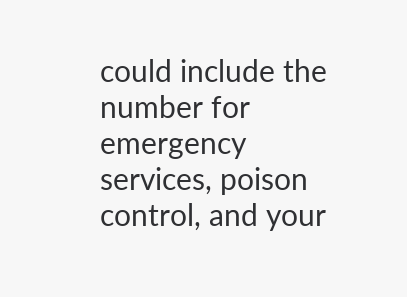could include the number for emergency services, poison control, and your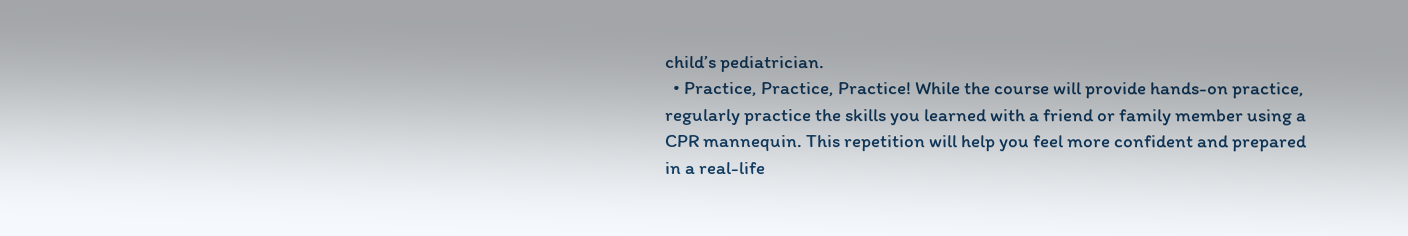child’s pediatrician.
  • Practice, Practice, Practice! While the course will provide hands-on practice, regularly practice the skills you learned with a friend or family member using a CPR mannequin. This repetition will help you feel more confident and prepared in a real-life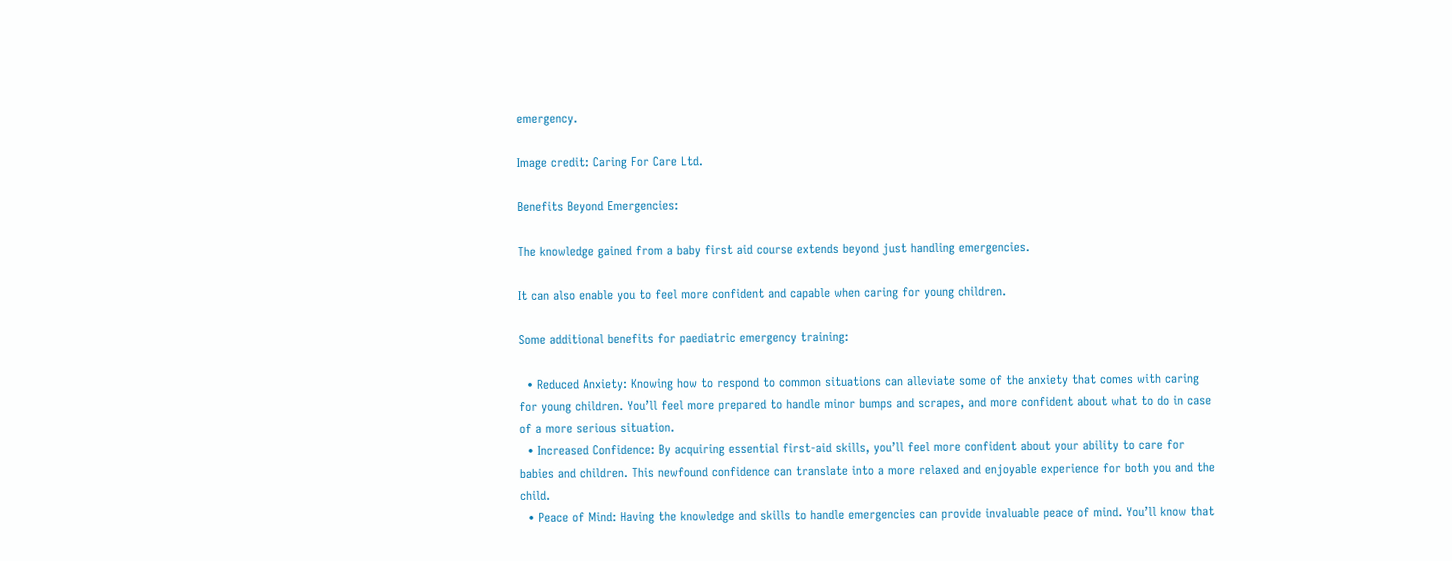emergency.

Image credit: Caring For Care Ltd.

Benefits Beyond Emergencies:

The knowledge gained from a baby first aid course extends beyond just handling emergencies.

It can also enable you to feel more confident and capable when caring for young children.

Some additional benefits for paediatric emergency training:

  • Reduced Anxiety: Knowing how to respond to common situations can alleviate some of the anxiety that comes with caring for young children. You’ll feel more prepared to handle minor bumps and scrapes, and more confident about what to do in case of a more serious situation.
  • Increased Confidence: By acquiring essential first-aid skills, you’ll feel more confident about your ability to care for babies and children. This newfound confidence can translate into a more relaxed and enjoyable experience for both you and the child.
  • Peace of Mind: Having the knowledge and skills to handle emergencies can provide invaluable peace of mind. You’ll know that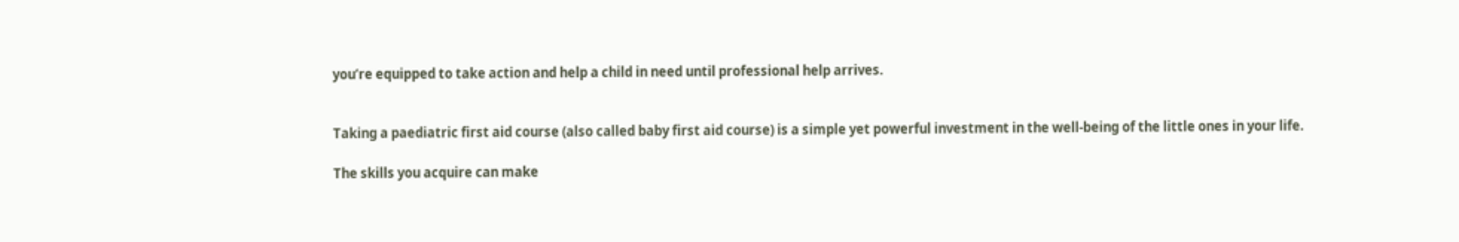you’re equipped to take action and help a child in need until professional help arrives.


Taking a paediatric first aid course (also called baby first aid course) is a simple yet powerful investment in the well-being of the little ones in your life.

The skills you acquire can make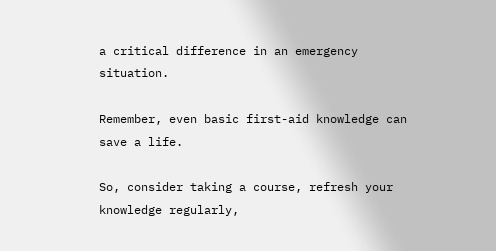a critical difference in an emergency situation.

Remember, even basic first-aid knowledge can save a life.

So, consider taking a course, refresh your knowledge regularly,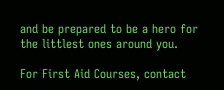and be prepared to be a hero for the littlest ones around you.

For First Aid Courses, contact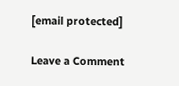[email protected]

Leave a Comment